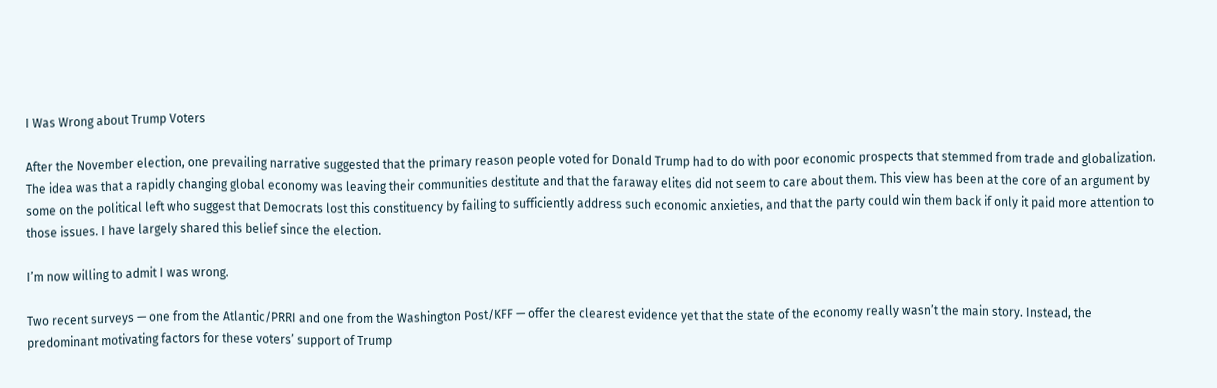I Was Wrong about Trump Voters

After the November election, one prevailing narrative suggested that the primary reason people voted for Donald Trump had to do with poor economic prospects that stemmed from trade and globalization. The idea was that a rapidly changing global economy was leaving their communities destitute and that the faraway elites did not seem to care about them. This view has been at the core of an argument by some on the political left who suggest that Democrats lost this constituency by failing to sufficiently address such economic anxieties, and that the party could win them back if only it paid more attention to those issues. I have largely shared this belief since the election.

I’m now willing to admit I was wrong.

Two recent surveys — one from the Atlantic/PRRI and one from the Washington Post/KFF — offer the clearest evidence yet that the state of the economy really wasn’t the main story. Instead, the predominant motivating factors for these voters’ support of Trump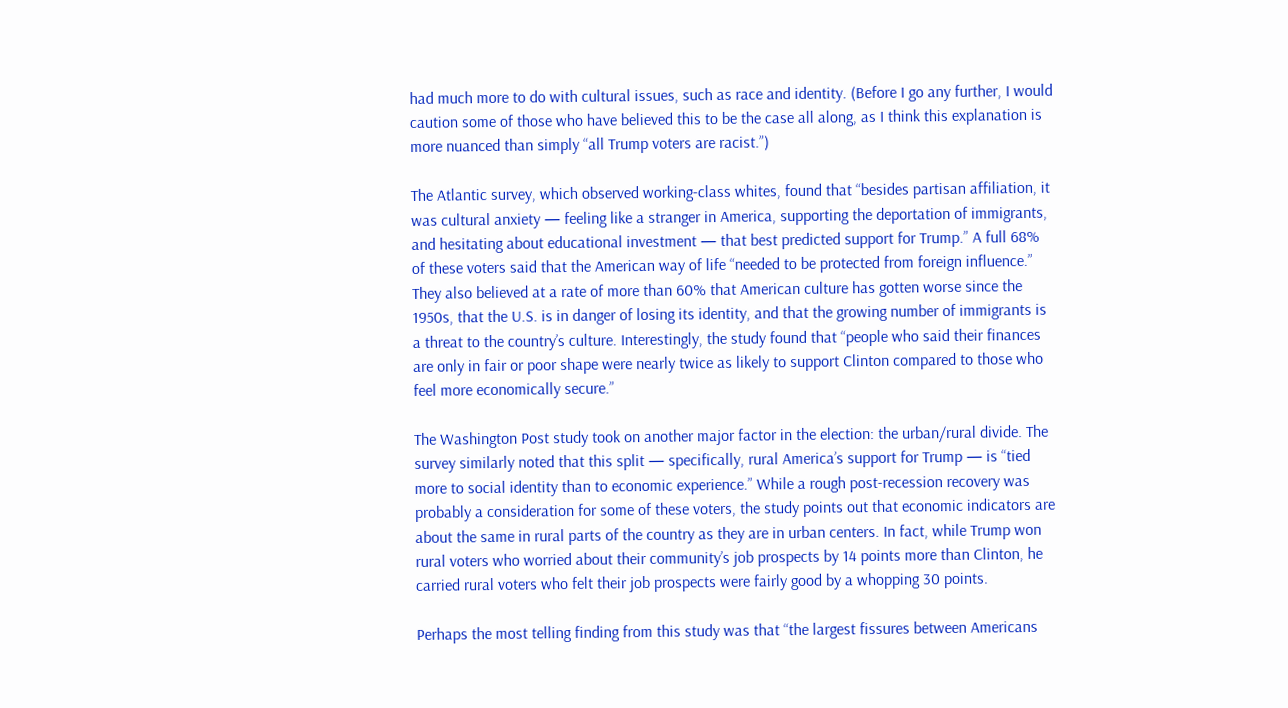had much more to do with cultural issues, such as race and identity. (Before I go any further, I would caution some of those who have believed this to be the case all along, as I think this explanation is more nuanced than simply “all Trump voters are racist.”)

The Atlantic survey, which observed working-class whites, found that “besides partisan affiliation, it was cultural anxiety — feeling like a stranger in America, supporting the deportation of immigrants, and hesitating about educational investment — that best predicted support for Trump.” A full 68% of these voters said that the American way of life “needed to be protected from foreign influence.” They also believed at a rate of more than 60% that American culture has gotten worse since the 1950s, that the U.S. is in danger of losing its identity, and that the growing number of immigrants is a threat to the country’s culture. Interestingly, the study found that “people who said their finances are only in fair or poor shape were nearly twice as likely to support Clinton compared to those who feel more economically secure.”

The Washington Post study took on another major factor in the election: the urban/rural divide. The survey similarly noted that this split — specifically, rural America’s support for Trump — is “tied more to social identity than to economic experience.” While a rough post-recession recovery was probably a consideration for some of these voters, the study points out that economic indicators are about the same in rural parts of the country as they are in urban centers. In fact, while Trump won rural voters who worried about their community’s job prospects by 14 points more than Clinton, he carried rural voters who felt their job prospects were fairly good by a whopping 30 points.

Perhaps the most telling finding from this study was that “the largest fissures between Americans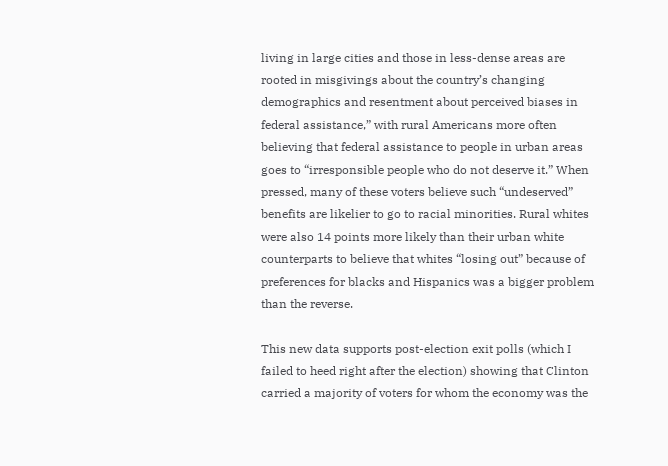living in large cities and those in less-dense areas are rooted in misgivings about the country’s changing demographics and resentment about perceived biases in federal assistance,” with rural Americans more often believing that federal assistance to people in urban areas goes to “irresponsible people who do not deserve it.” When pressed, many of these voters believe such “undeserved” benefits are likelier to go to racial minorities. Rural whites were also 14 points more likely than their urban white counterparts to believe that whites “losing out” because of preferences for blacks and Hispanics was a bigger problem than the reverse.

This new data supports post-election exit polls (which I failed to heed right after the election) showing that Clinton carried a majority of voters for whom the economy was the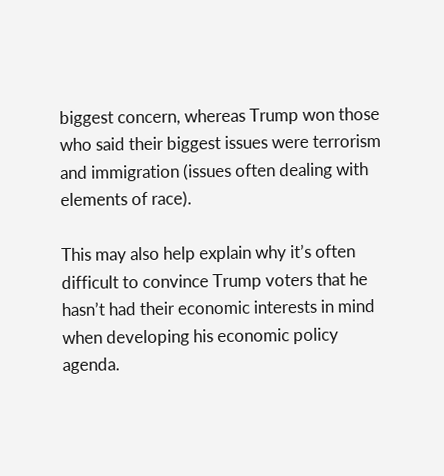biggest concern, whereas Trump won those who said their biggest issues were terrorism and immigration (issues often dealing with elements of race).

This may also help explain why it’s often difficult to convince Trump voters that he hasn’t had their economic interests in mind when developing his economic policy agenda.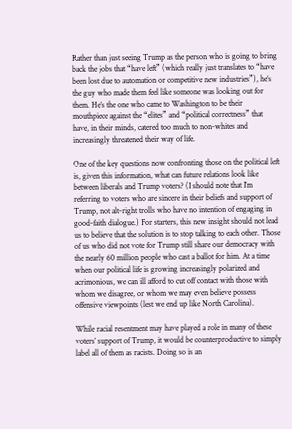Rather than just seeing Trump as the person who is going to bring back the jobs that “have left” (which really just translates to “have been lost due to automation or competitive new industries”), he’s the guy who made them feel like someone was looking out for them. He’s the one who came to Washington to be their mouthpiece against the “elites” and “political correctness” that have, in their minds, catered too much to non-whites and increasingly threatened their way of life.

One of the key questions now confronting those on the political left is, given this information, what can future relations look like between liberals and Trump voters? (I should note that I’m referring to voters who are sincere in their beliefs and support of Trump, not alt-right trolls who have no intention of engaging in good-faith dialogue.) For starters, this new insight should not lead us to believe that the solution is to stop talking to each other. Those of us who did not vote for Trump still share our democracy with the nearly 60 million people who cast a ballot for him. At a time when our political life is growing increasingly polarized and acrimonious, we can ill afford to cut off contact with those with whom we disagree, or whom we may even believe possess offensive viewpoints (lest we end up like North Carolina).

While racial resentment may have played a role in many of these voters’ support of Trump, it would be counterproductive to simply label all of them as racists. Doing so is an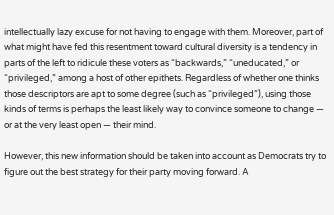intellectually lazy excuse for not having to engage with them. Moreover, part of what might have fed this resentment toward cultural diversity is a tendency in parts of the left to ridicule these voters as “backwards,” “uneducated,” or “privileged,” among a host of other epithets. Regardless of whether one thinks those descriptors are apt to some degree (such as “privileged”), using those kinds of terms is perhaps the least likely way to convince someone to change — or at the very least open — their mind.

However, this new information should be taken into account as Democrats try to figure out the best strategy for their party moving forward. A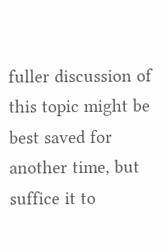fuller discussion of this topic might be best saved for another time, but suffice it to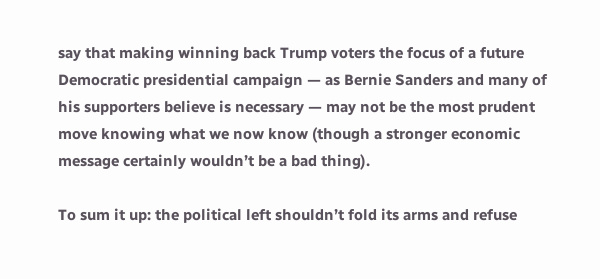say that making winning back Trump voters the focus of a future Democratic presidential campaign — as Bernie Sanders and many of his supporters believe is necessary — may not be the most prudent move knowing what we now know (though a stronger economic message certainly wouldn’t be a bad thing).

To sum it up: the political left shouldn’t fold its arms and refuse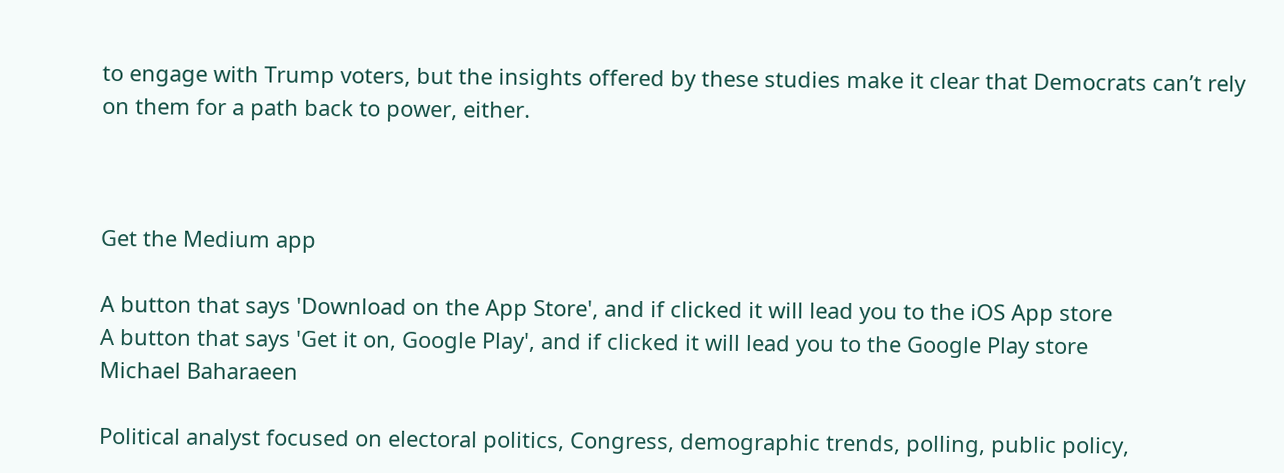to engage with Trump voters, but the insights offered by these studies make it clear that Democrats can’t rely on them for a path back to power, either.



Get the Medium app

A button that says 'Download on the App Store', and if clicked it will lead you to the iOS App store
A button that says 'Get it on, Google Play', and if clicked it will lead you to the Google Play store
Michael Baharaeen

Political analyst focused on electoral politics, Congress, demographic trends, polling, public policy,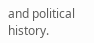and political history.